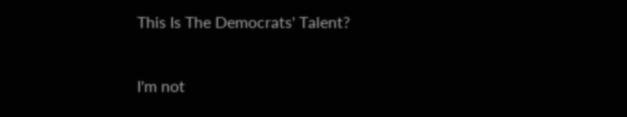This Is The Democrats' Talent?

I'm not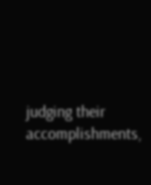judging their accomplishments,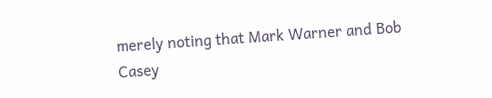merely noting that Mark Warner and Bob Casey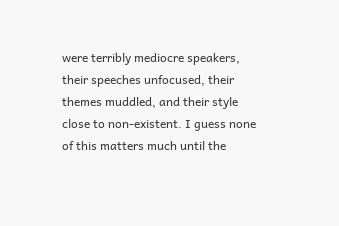were terribly mediocre speakers, their speeches unfocused, their themes muddled, and their style close to non-existent. I guess none of this matters much until the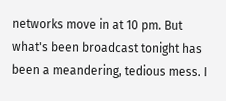networks move in at 10 pm. But what's been broadcast tonight has been a meandering, tedious mess. I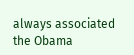always associated the Obama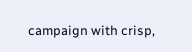campaign with crisp,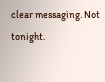clear messaging. Not tonight.